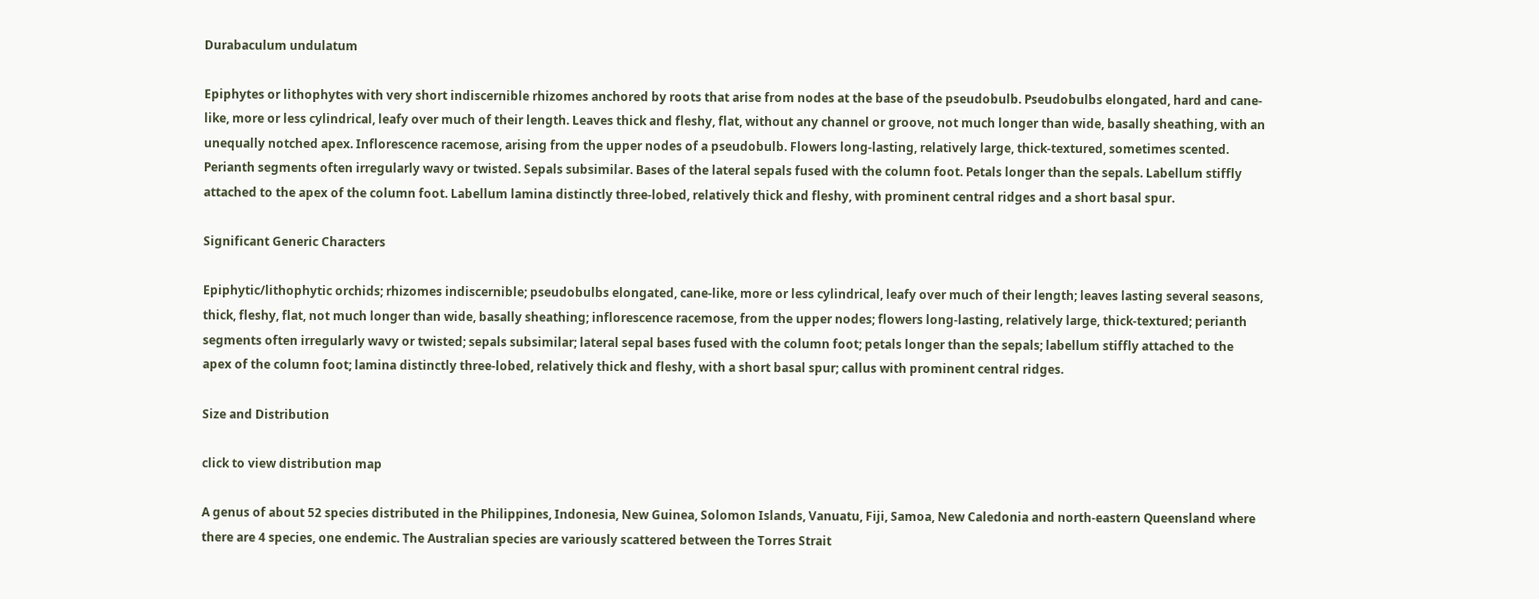Durabaculum undulatum

Epiphytes or lithophytes with very short indiscernible rhizomes anchored by roots that arise from nodes at the base of the pseudobulb. Pseudobulbs elongated, hard and cane-like, more or less cylindrical, leafy over much of their length. Leaves thick and fleshy, flat, without any channel or groove, not much longer than wide, basally sheathing, with an unequally notched apex. Inflorescence racemose, arising from the upper nodes of a pseudobulb. Flowers long-lasting, relatively large, thick-textured, sometimes scented. Perianth segments often irregularly wavy or twisted. Sepals subsimilar. Bases of the lateral sepals fused with the column foot. Petals longer than the sepals. Labellum stiffly attached to the apex of the column foot. Labellum lamina distinctly three-lobed, relatively thick and fleshy, with prominent central ridges and a short basal spur.

Significant Generic Characters

Epiphytic/lithophytic orchids; rhizomes indiscernible; pseudobulbs elongated, cane-like, more or less cylindrical, leafy over much of their length; leaves lasting several seasons, thick, fleshy, flat, not much longer than wide, basally sheathing; inflorescence racemose, from the upper nodes; flowers long-lasting, relatively large, thick-textured; perianth segments often irregularly wavy or twisted; sepals subsimilar; lateral sepal bases fused with the column foot; petals longer than the sepals; labellum stiffly attached to the apex of the column foot; lamina distinctly three-lobed, relatively thick and fleshy, with a short basal spur; callus with prominent central ridges.

Size and Distribution

click to view distribution map

A genus of about 52 species distributed in the Philippines, Indonesia, New Guinea, Solomon Islands, Vanuatu, Fiji, Samoa, New Caledonia and north-eastern Queensland where there are 4 species, one endemic. The Australian species are variously scattered between the Torres Strait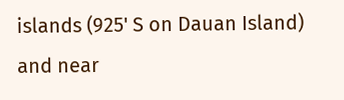islands (925' S on Dauan Island) and near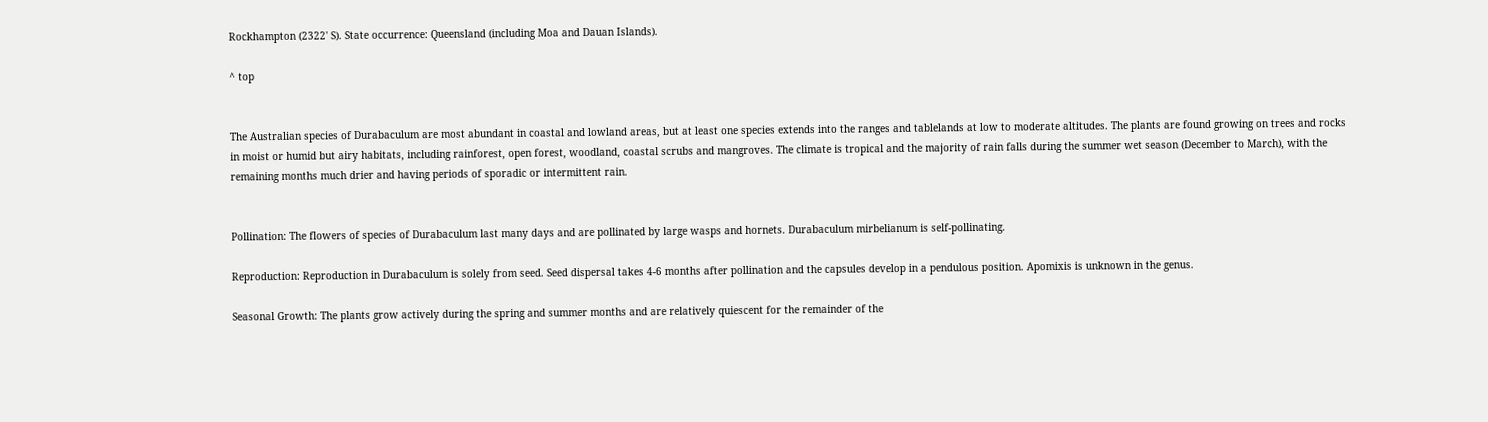Rockhampton (2322' S). State occurrence: Queensland (including Moa and Dauan Islands).

^ top


The Australian species of Durabaculum are most abundant in coastal and lowland areas, but at least one species extends into the ranges and tablelands at low to moderate altitudes. The plants are found growing on trees and rocks in moist or humid but airy habitats, including rainforest, open forest, woodland, coastal scrubs and mangroves. The climate is tropical and the majority of rain falls during the summer wet season (December to March), with the remaining months much drier and having periods of sporadic or intermittent rain.


Pollination: The flowers of species of Durabaculum last many days and are pollinated by large wasps and hornets. Durabaculum mirbelianum is self-pollinating.

Reproduction: Reproduction in Durabaculum is solely from seed. Seed dispersal takes 4-6 months after pollination and the capsules develop in a pendulous position. Apomixis is unknown in the genus.

Seasonal Growth: The plants grow actively during the spring and summer months and are relatively quiescent for the remainder of the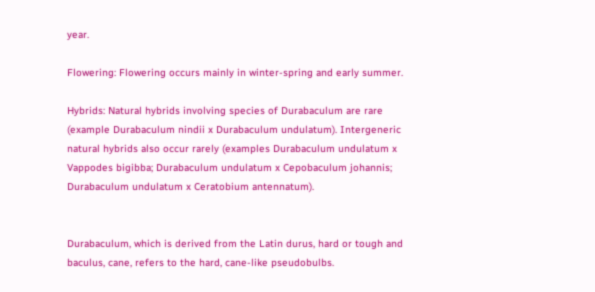year.

Flowering: Flowering occurs mainly in winter-spring and early summer.

Hybrids: Natural hybrids involving species of Durabaculum are rare (example Durabaculum nindii x Durabaculum undulatum). Intergeneric natural hybrids also occur rarely (examples Durabaculum undulatum x Vappodes bigibba; Durabaculum undulatum x Cepobaculum johannis; Durabaculum undulatum x Ceratobium antennatum).


Durabaculum, which is derived from the Latin durus, hard or tough and baculus, cane, refers to the hard, cane-like pseudobulbs.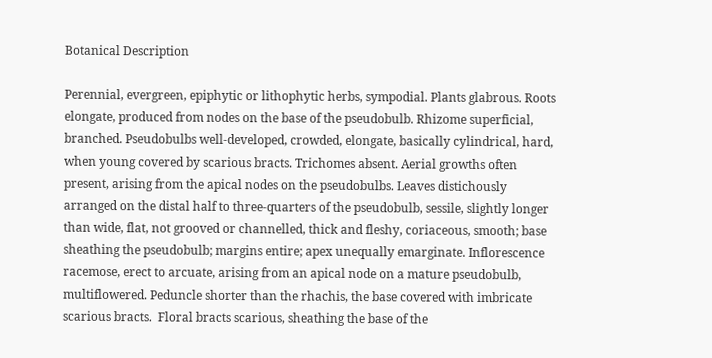Botanical Description

Perennial, evergreen, epiphytic or lithophytic herbs, sympodial. Plants glabrous. Roots elongate, produced from nodes on the base of the pseudobulb. Rhizome superficial, branched. Pseudobulbs well-developed, crowded, elongate, basically cylindrical, hard, when young covered by scarious bracts. Trichomes absent. Aerial growths often present, arising from the apical nodes on the pseudobulbs. Leaves distichously arranged on the distal half to three-quarters of the pseudobulb, sessile, slightly longer than wide, flat, not grooved or channelled, thick and fleshy, coriaceous, smooth; base sheathing the pseudobulb; margins entire; apex unequally emarginate. Inflorescence racemose, erect to arcuate, arising from an apical node on a mature pseudobulb, multiflowered. Peduncle shorter than the rhachis, the base covered with imbricate scarious bracts.  Floral bracts scarious, sheathing the base of the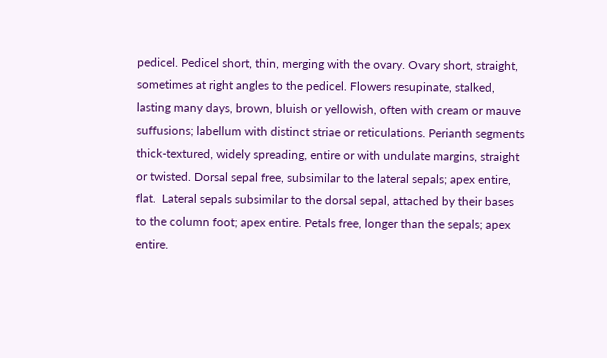pedicel. Pedicel short, thin, merging with the ovary. Ovary short, straight, sometimes at right angles to the pedicel. Flowers resupinate, stalked, lasting many days, brown, bluish or yellowish, often with cream or mauve suffusions; labellum with distinct striae or reticulations. Perianth segments thick-textured, widely spreading, entire or with undulate margins, straight or twisted. Dorsal sepal free, subsimilar to the lateral sepals; apex entire, flat.  Lateral sepals subsimilar to the dorsal sepal, attached by their bases to the column foot; apex entire. Petals free, longer than the sepals; apex entire.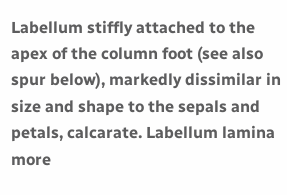Labellum stiffly attached to the apex of the column foot (see also spur below), markedly dissimilar in size and shape to the sepals and petals, calcarate. Labellum lamina more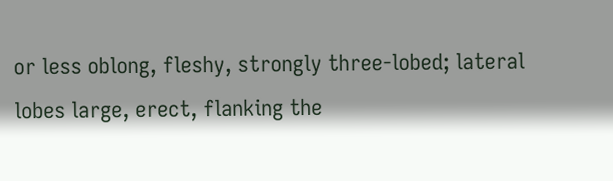or less oblong, fleshy, strongly three-lobed; lateral lobes large, erect, flanking the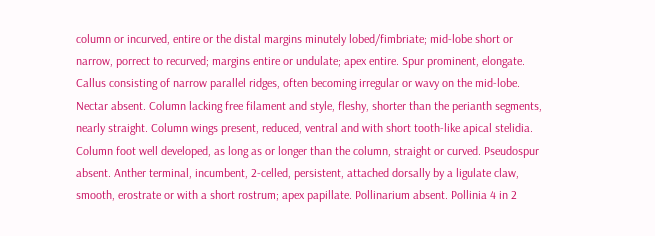column or incurved, entire or the distal margins minutely lobed/fimbriate; mid-lobe short or narrow, porrect to recurved; margins entire or undulate; apex entire. Spur prominent, elongate. Callus consisting of narrow parallel ridges, often becoming irregular or wavy on the mid-lobe. Nectar absent. Column lacking free filament and style, fleshy, shorter than the perianth segments, nearly straight. Column wings present, reduced, ventral and with short tooth-like apical stelidia. Column foot well developed, as long as or longer than the column, straight or curved. Pseudospur absent. Anther terminal, incumbent, 2-celled, persistent, attached dorsally by a ligulate claw, smooth, erostrate or with a short rostrum; apex papillate. Pollinarium absent. Pollinia 4 in 2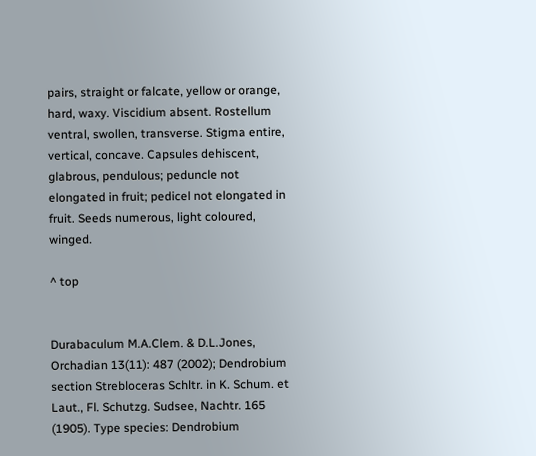pairs, straight or falcate, yellow or orange, hard, waxy. Viscidium absent. Rostellum ventral, swollen, transverse. Stigma entire, vertical, concave. Capsules dehiscent, glabrous, pendulous; peduncle not elongated in fruit; pedicel not elongated in fruit. Seeds numerous, light coloured, winged.

^ top


Durabaculum M.A.Clem. & D.L.Jones, Orchadian 13(11): 487 (2002); Dendrobium section Strebloceras Schltr. in K. Schum. et Laut., Fl. Schutzg. Sudsee, Nachtr. 165 (1905). Type species: Dendrobium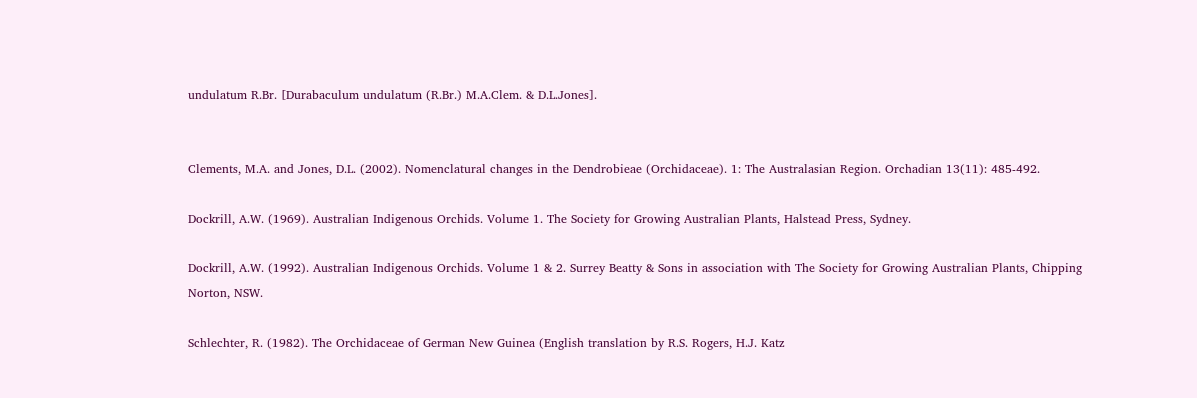undulatum R.Br. [Durabaculum undulatum (R.Br.) M.A.Clem. & D.L.Jones].


Clements, M.A. and Jones, D.L. (2002). Nomenclatural changes in the Dendrobieae (Orchidaceae). 1: The Australasian Region. Orchadian 13(11): 485-492.

Dockrill, A.W. (1969). Australian Indigenous Orchids. Volume 1. The Society for Growing Australian Plants, Halstead Press, Sydney.

Dockrill, A.W. (1992). Australian Indigenous Orchids. Volume 1 & 2. Surrey Beatty & Sons in association with The Society for Growing Australian Plants, Chipping Norton, NSW.

Schlechter, R. (1982). The Orchidaceae of German New Guinea (English translation by R.S. Rogers, H.J. Katz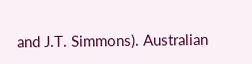and J.T. Simmons). Australian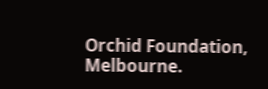Orchid Foundation, Melbourne.